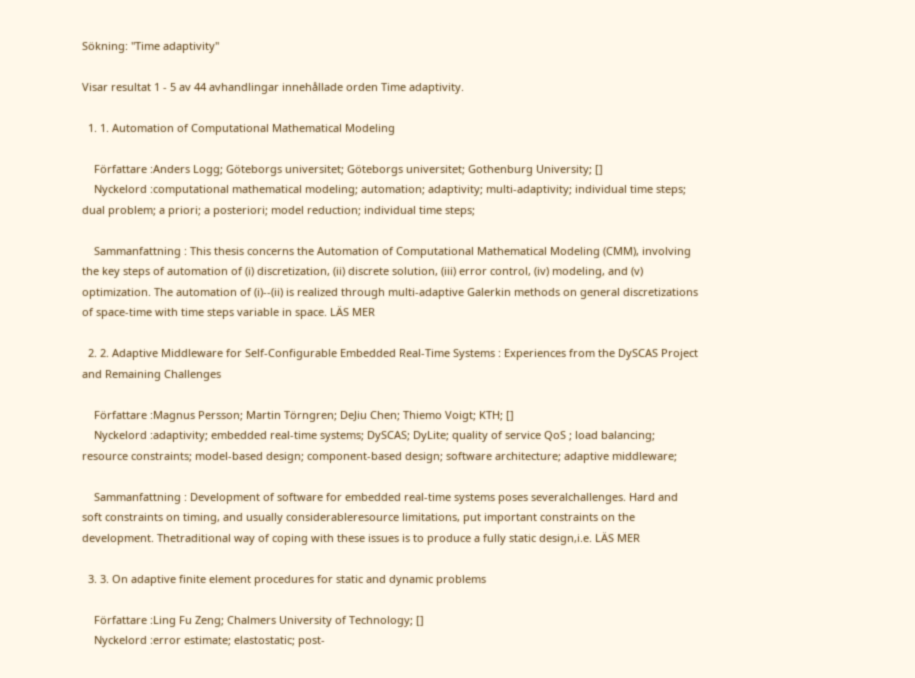Sökning: "Time adaptivity"

Visar resultat 1 - 5 av 44 avhandlingar innehållade orden Time adaptivity.

  1. 1. Automation of Computational Mathematical Modeling

    Författare :Anders Logg; Göteborgs universitet; Göteborgs universitet; Gothenburg University; []
    Nyckelord :computational mathematical modeling; automation; adaptivity; multi-adaptivity; individual time steps; dual problem; a priori; a posteriori; model reduction; individual time steps;

    Sammanfattning : This thesis concerns the Automation of Computational Mathematical Modeling (CMM), involving the key steps of automation of (i) discretization, (ii) discrete solution, (iii) error control, (iv) modeling, and (v) optimization. The automation of (i)--(ii) is realized through multi-adaptive Galerkin methods on general discretizations of space-time with time steps variable in space. LÄS MER

  2. 2. Adaptive Middleware for Self-Configurable Embedded Real-Time Systems : Experiences from the DySCAS Project and Remaining Challenges

    Författare :Magnus Persson; Martin Törngren; DeJiu Chen; Thiemo Voigt; KTH; []
    Nyckelord :adaptivity; embedded real-time systems; DySCAS; DyLite; quality of service QoS ; load balancing; resource constraints; model-based design; component-based design; software architecture; adaptive middleware;

    Sammanfattning : Development of software for embedded real-time systems poses severalchallenges. Hard and soft constraints on timing, and usually considerableresource limitations, put important constraints on the development. Thetraditional way of coping with these issues is to produce a fully static design,i.e. LÄS MER

  3. 3. On adaptive finite element procedures for static and dynamic problems

    Författare :Ling Fu Zeng; Chalmers University of Technology; []
    Nyckelord :error estimate; elastostatic; post-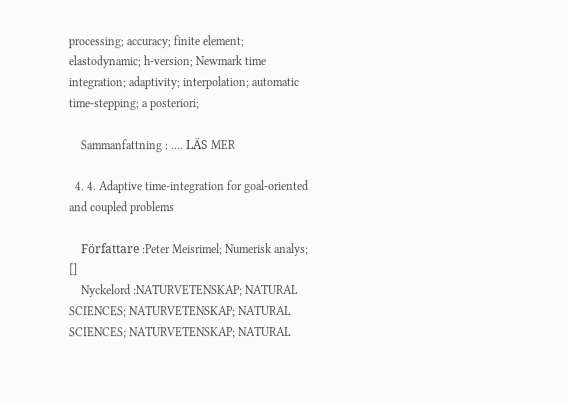processing; accuracy; finite element; elastodynamic; h-version; Newmark time integration; adaptivity; interpolation; automatic time-stepping; a posteriori;

    Sammanfattning : .... LÄS MER

  4. 4. Adaptive time-integration for goal-oriented and coupled problems

    Författare :Peter Meisrimel; Numerisk analys; []
    Nyckelord :NATURVETENSKAP; NATURAL SCIENCES; NATURVETENSKAP; NATURAL SCIENCES; NATURVETENSKAP; NATURAL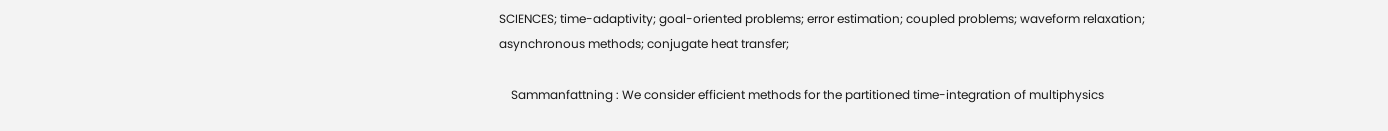SCIENCES; time-adaptivity; goal-oriented problems; error estimation; coupled problems; waveform relaxation; asynchronous methods; conjugate heat transfer;

    Sammanfattning : We consider efficient methods for the partitioned time-integration of multiphysics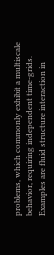problems, which commonly exhibit a multiscale behavior, requiring independent time-grids. Examples are fluid structure interaction in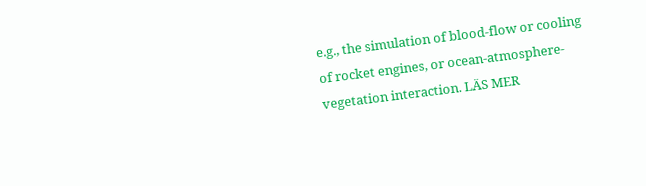e.g., the simulation of blood-flow or cooling of rocket engines, or ocean-atmosphere-vegetation interaction. LÄS MER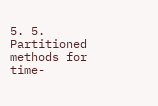5. 5. Partitioned methods for time-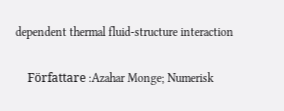dependent thermal fluid-structure interaction

    Författare :Azahar Monge; Numerisk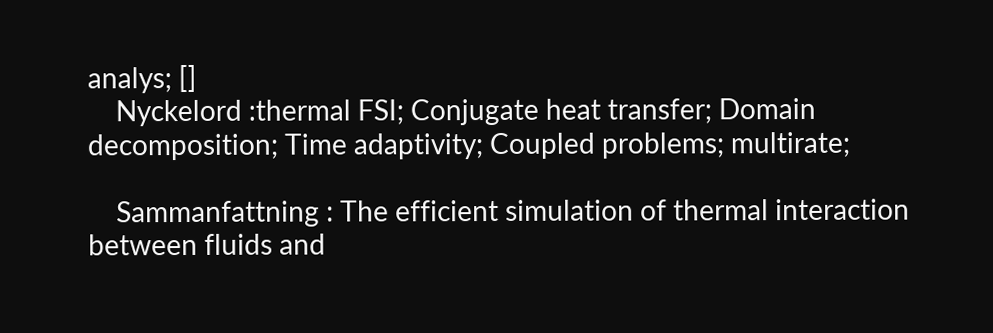analys; []
    Nyckelord :thermal FSI; Conjugate heat transfer; Domain decomposition; Time adaptivity; Coupled problems; multirate;

    Sammanfattning : The efficient simulation of thermal interaction between fluids and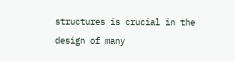structures is crucial in the design of many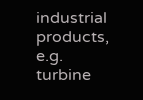industrial products, e.g. turbine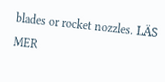blades or rocket nozzles. LÄS MER